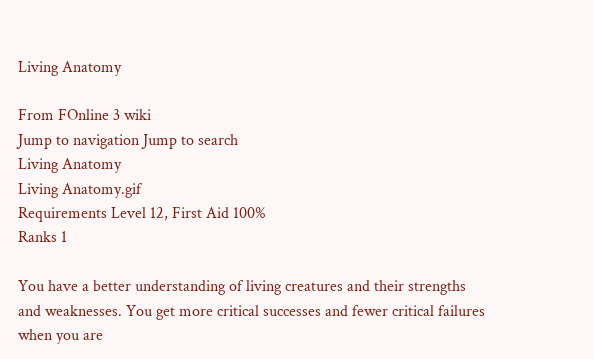Living Anatomy

From FOnline 3 wiki
Jump to navigation Jump to search
Living Anatomy
Living Anatomy.gif
Requirements Level 12, First Aid 100%
Ranks 1

You have a better understanding of living creatures and their strengths and weaknesses. You get more critical successes and fewer critical failures when you are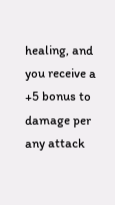healing, and you receive a +5 bonus to damage per any attack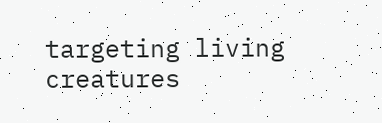targeting living creatures